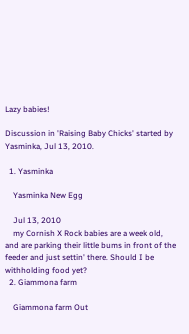Lazy babies!

Discussion in 'Raising Baby Chicks' started by Yasminka, Jul 13, 2010.

  1. Yasminka

    Yasminka New Egg

    Jul 13, 2010
    my Cornish X Rock babies are a week old, and are parking their little bums in front of the feeder and just settin' there. Should I be withholding food yet?
  2. Giammona farm

    Giammona farm Out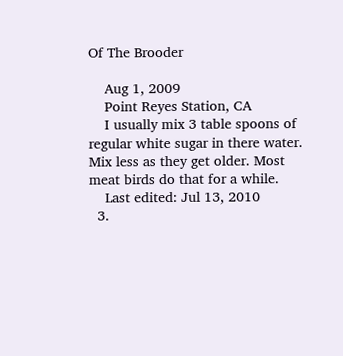Of The Brooder

    Aug 1, 2009
    Point Reyes Station, CA
    I usually mix 3 table spoons of regular white sugar in there water. Mix less as they get older. Most meat birds do that for a while.
    Last edited: Jul 13, 2010
  3.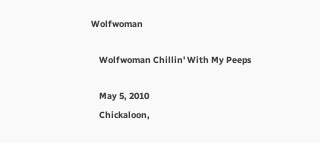Wolfwoman

    Wolfwoman Chillin' With My Peeps

    May 5, 2010
    Chickaloon,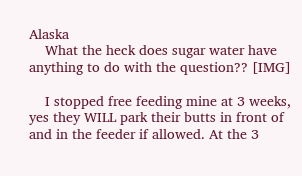Alaska
    What the heck does sugar water have anything to do with the question?? [IMG]

    I stopped free feeding mine at 3 weeks, yes they WILL park their butts in front of and in the feeder if allowed. At the 3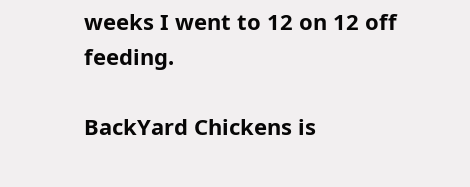weeks I went to 12 on 12 off feeding.

BackYard Chickens is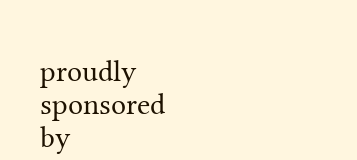proudly sponsored by